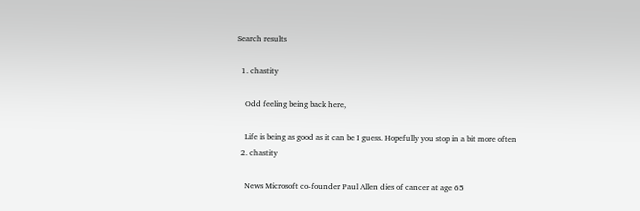Search results

  1. chastity

    Odd feeling being back here,

    Life is being as good as it can be I guess. Hopefully you stop in a bit more often
  2. chastity

    News Microsoft co-founder Paul Allen dies of cancer at age 65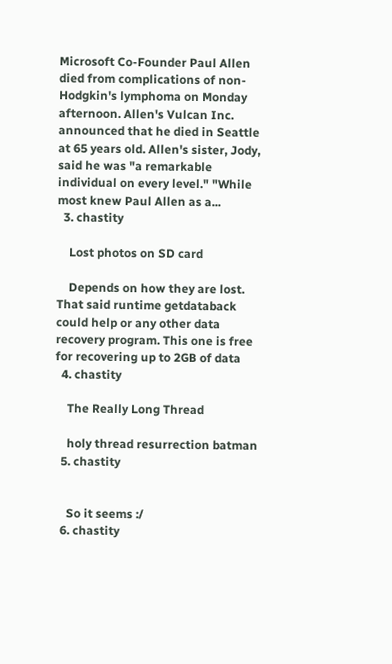Microsoft Co-Founder Paul Allen died from complications of non-Hodgkin's lymphoma on Monday afternoon. Allen's Vulcan Inc. announced that he died in Seattle at 65 years old. Allen's sister, Jody, said he was "a remarkable individual on every level." "While most knew Paul Allen as a...
  3. chastity

    Lost photos on SD card

    Depends on how they are lost. That said runtime getdataback could help or any other data recovery program. This one is free for recovering up to 2GB of data
  4. chastity

    The Really Long Thread

    holy thread resurrection batman
  5. chastity


    So it seems :/
  6. chastity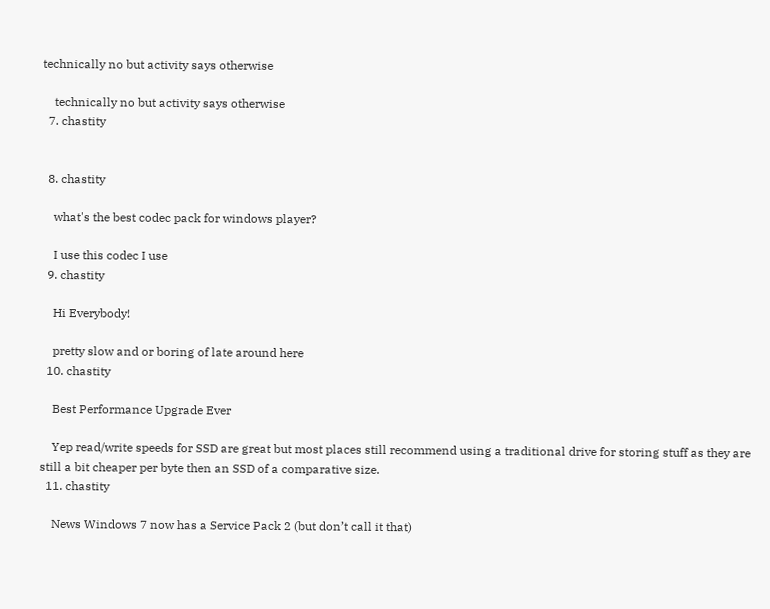technically no but activity says otherwise

    technically no but activity says otherwise
  7. chastity


  8. chastity

    what's the best codec pack for windows player?

    I use this codec I use
  9. chastity

    Hi Everybody!

    pretty slow and or boring of late around here
  10. chastity

    Best Performance Upgrade Ever

    Yep read/write speeds for SSD are great but most places still recommend using a traditional drive for storing stuff as they are still a bit cheaper per byte then an SSD of a comparative size.
  11. chastity

    News Windows 7 now has a Service Pack 2 (but don’t call it that)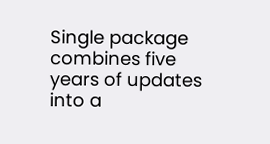Single package combines five years of updates into a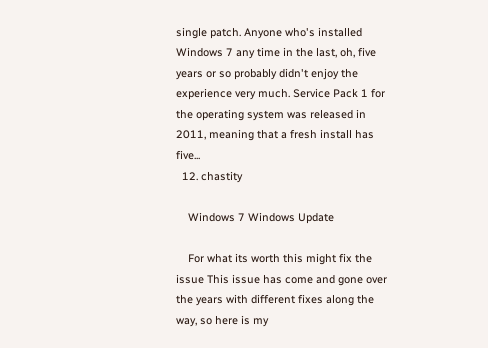single patch. Anyone who's installed Windows 7 any time in the last, oh, five years or so probably didn't enjoy the experience very much. Service Pack 1 for the operating system was released in 2011, meaning that a fresh install has five...
  12. chastity

    Windows 7 Windows Update

    For what its worth this might fix the issue This issue has come and gone over the years with different fixes along the way, so here is my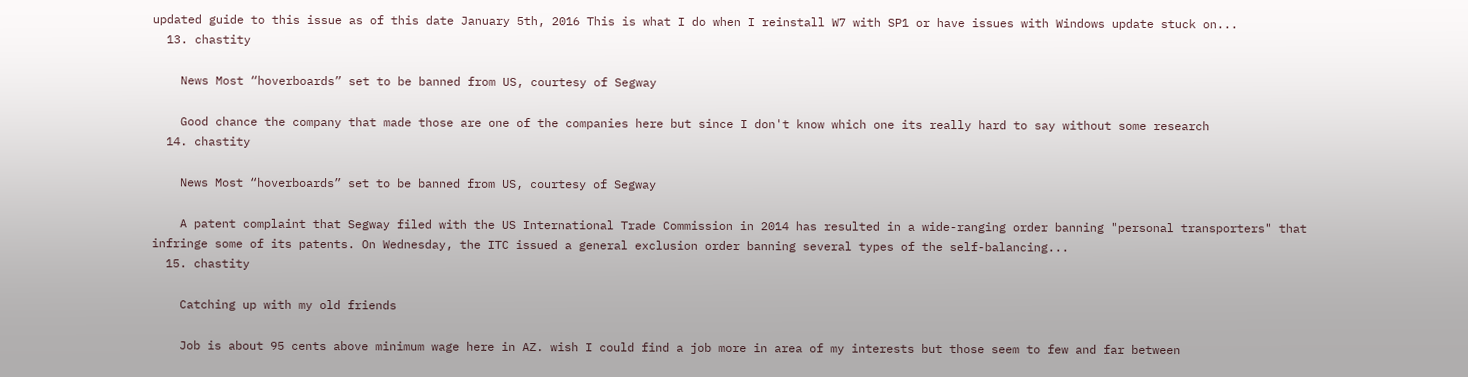updated guide to this issue as of this date January 5th, 2016 This is what I do when I reinstall W7 with SP1 or have issues with Windows update stuck on...
  13. chastity

    News Most “hoverboards” set to be banned from US, courtesy of Segway

    Good chance the company that made those are one of the companies here but since I don't know which one its really hard to say without some research
  14. chastity

    News Most “hoverboards” set to be banned from US, courtesy of Segway

    A patent complaint that Segway filed with the US International Trade Commission in 2014 has resulted in a wide-ranging order banning "personal transporters" that infringe some of its patents. On Wednesday, the ITC issued a general exclusion order banning several types of the self-balancing...
  15. chastity

    Catching up with my old friends

    Job is about 95 cents above minimum wage here in AZ. wish I could find a job more in area of my interests but those seem to few and far between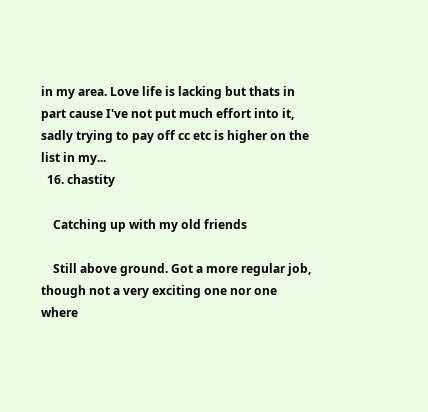in my area. Love life is lacking but thats in part cause I've not put much effort into it, sadly trying to pay off cc etc is higher on the list in my...
  16. chastity

    Catching up with my old friends

    Still above ground. Got a more regular job, though not a very exciting one nor one where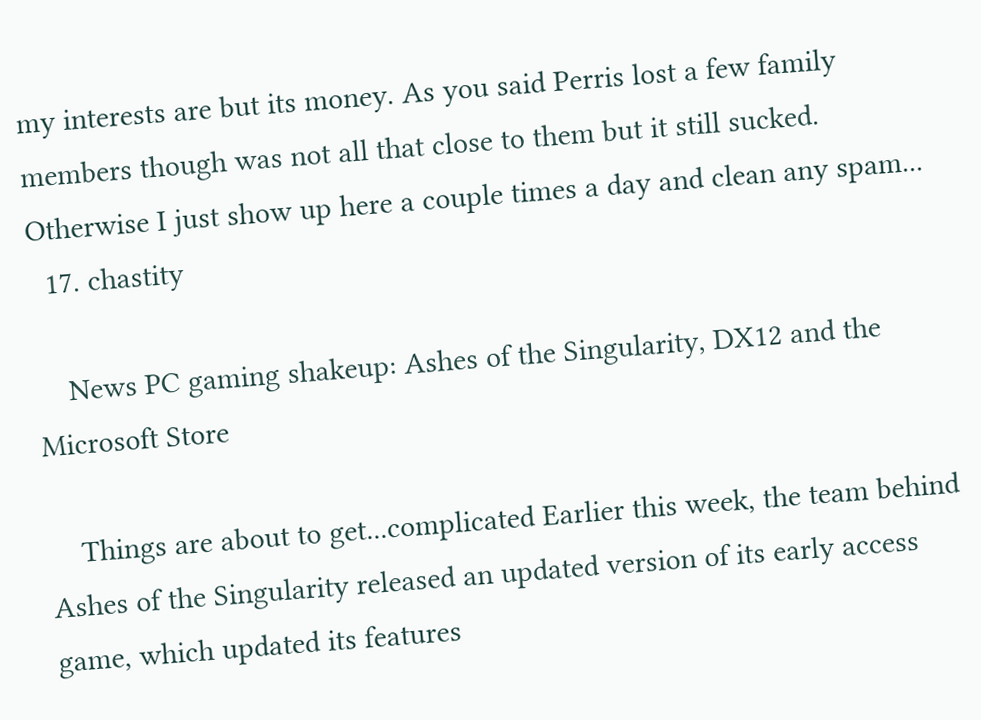my interests are but its money. As you said Perris lost a few family members though was not all that close to them but it still sucked. Otherwise I just show up here a couple times a day and clean any spam...
  17. chastity

    News PC gaming shakeup: Ashes of the Singularity, DX12 and the Microsoft Store

    Things are about to get...complicated Earlier this week, the team behind Ashes of the Singularity released an updated version of its early access game, which updated its features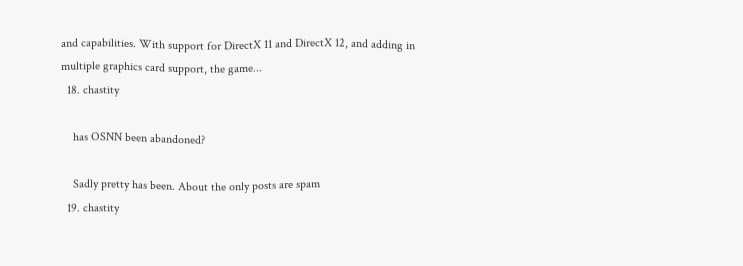and capabilities. With support for DirectX 11 and DirectX 12, and adding in multiple graphics card support, the game...
  18. chastity

    has OSNN been abandoned?

    Sadly pretty has been. About the only posts are spam
  19. chastity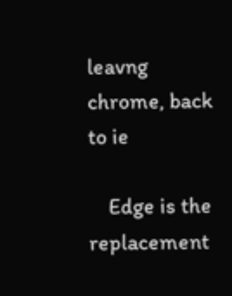leavng chrome, back to ie

    Edge is the replacement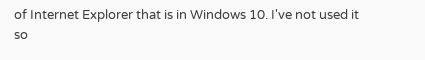of Internet Explorer that is in Windows 10. I've not used it so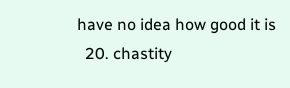have no idea how good it is
  20. chastity